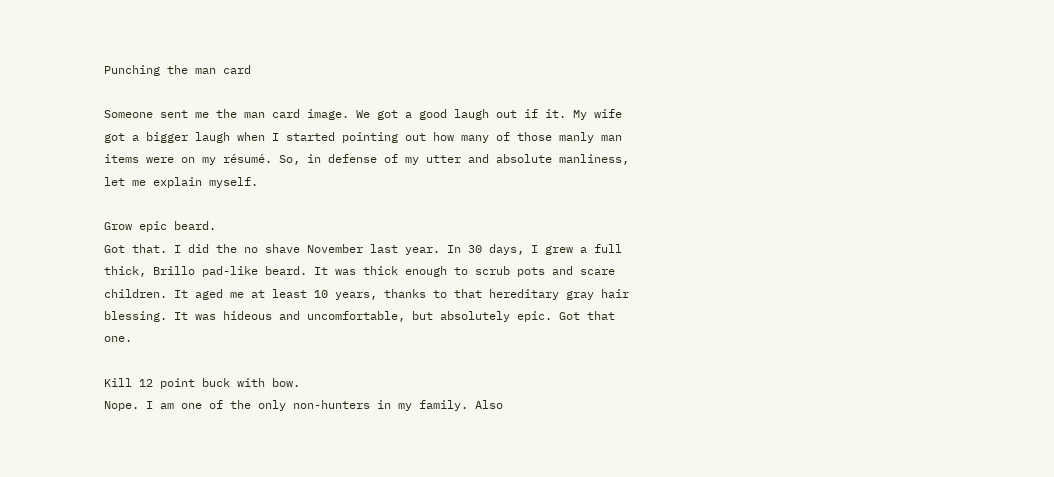Punching the man card

Someone sent me the man card image. We got a good laugh out if it. My wife got a bigger laugh when I started pointing out how many of those manly man items were on my résumé. So, in defense of my utter and absolute manliness, let me explain myself.

Grow epic beard.
Got that. I did the no shave November last year. In 30 days, I grew a full thick, Brillo pad-like beard. It was thick enough to scrub pots and scare children. It aged me at least 10 years, thanks to that hereditary gray hair blessing. It was hideous and uncomfortable, but absolutely epic. Got that one.

Kill 12 point buck with bow.
Nope. I am one of the only non-hunters in my family. Also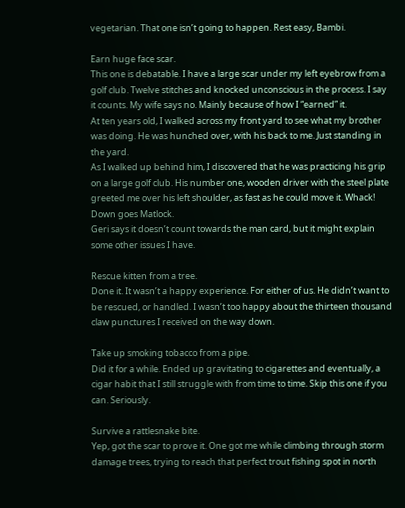vegetarian. That one isn’t going to happen. Rest easy, Bambi.

Earn huge face scar.
This one is debatable. I have a large scar under my left eyebrow from a golf club. Twelve stitches and knocked unconscious in the process. I say it counts. My wife says no. Mainly because of how I “earned” it.
At ten years old, I walked across my front yard to see what my brother was doing. He was hunched over, with his back to me. Just standing in the yard.
As I walked up behind him, I discovered that he was practicing his grip on a large golf club. His number one, wooden driver with the steel plate greeted me over his left shoulder, as fast as he could move it. Whack! Down goes Matlock.
Geri says it doesn’t count towards the man card, but it might explain some other issues I have.

Rescue kitten from a tree.
Done it. It wasn’t a happy experience. For either of us. He didn’t want to be rescued, or handled. I wasn’t too happy about the thirteen thousand claw punctures I received on the way down.

Take up smoking tobacco from a pipe.
Did it for a while. Ended up gravitating to cigarettes and eventually, a cigar habit that I still struggle with from time to time. Skip this one if you can. Seriously.

Survive a rattlesnake bite.
Yep, got the scar to prove it. One got me while climbing through storm damage trees, trying to reach that perfect trout fishing spot in north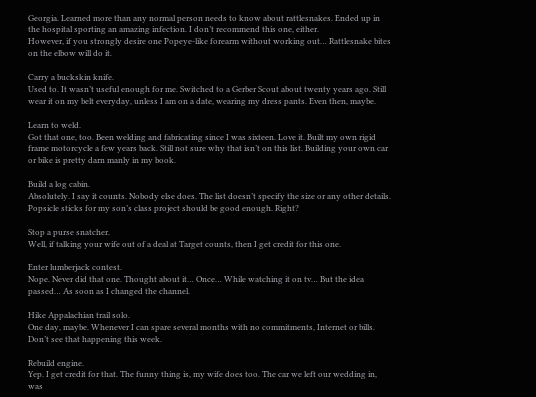Georgia. Learned more than any normal person needs to know about rattlesnakes. Ended up in the hospital sporting an amazing infection. I don’t recommend this one, either.
However, if you strongly desire one Popeye-like forearm without working out… Rattlesnake bites on the elbow will do it.

Carry a buckskin knife.
Used to. It wasn’t useful enough for me. Switched to a Gerber Scout about twenty years ago. Still wear it on my belt everyday, unless I am on a date, wearing my dress pants. Even then, maybe.

Learn to weld.
Got that one, too. Been welding and fabricating since I was sixteen. Love it. Built my own rigid frame motorcycle a few years back. Still not sure why that isn’t on this list. Building your own car or bike is pretty darn manly in my book.

Build a log cabin.
Absolutely. I say it counts. Nobody else does. The list doesn’t specify the size or any other details. Popsicle sticks for my son’s class project should be good enough. Right?

Stop a purse snatcher.
Well, if talking your wife out of a deal at Target counts, then I get credit for this one.

Enter lumberjack contest.
Nope. Never did that one. Thought about it… Once… While watching it on tv… But the idea passed… As soon as I changed the channel.

Hike Appalachian trail solo.
One day, maybe. Whenever I can spare several months with no commitments, Internet or bills. Don’t see that happening this week.

Rebuild engine.
Yep. I get credit for that. The funny thing is, my wife does too. The car we left our wedding in, was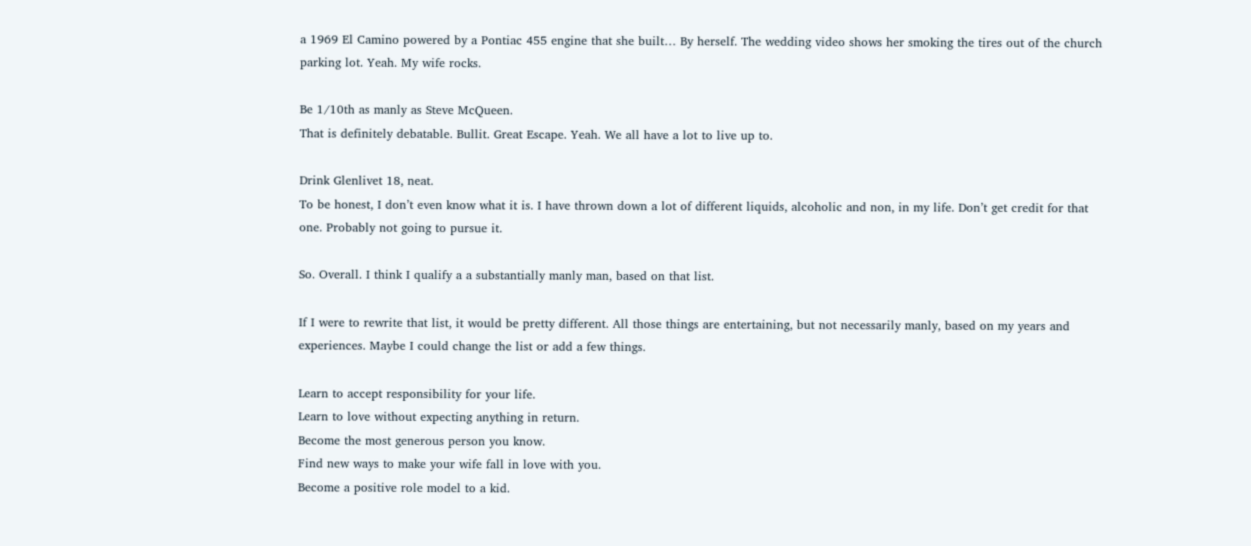a 1969 El Camino powered by a Pontiac 455 engine that she built… By herself. The wedding video shows her smoking the tires out of the church parking lot. Yeah. My wife rocks.

Be 1/10th as manly as Steve McQueen.
That is definitely debatable. Bullit. Great Escape. Yeah. We all have a lot to live up to.

Drink Glenlivet 18, neat.
To be honest, I don’t even know what it is. I have thrown down a lot of different liquids, alcoholic and non, in my life. Don’t get credit for that one. Probably not going to pursue it.

So. Overall. I think I qualify a a substantially manly man, based on that list.

If I were to rewrite that list, it would be pretty different. All those things are entertaining, but not necessarily manly, based on my years and experiences. Maybe I could change the list or add a few things.

Learn to accept responsibility for your life.
Learn to love without expecting anything in return.
Become the most generous person you know.
Find new ways to make your wife fall in love with you.
Become a positive role model to a kid.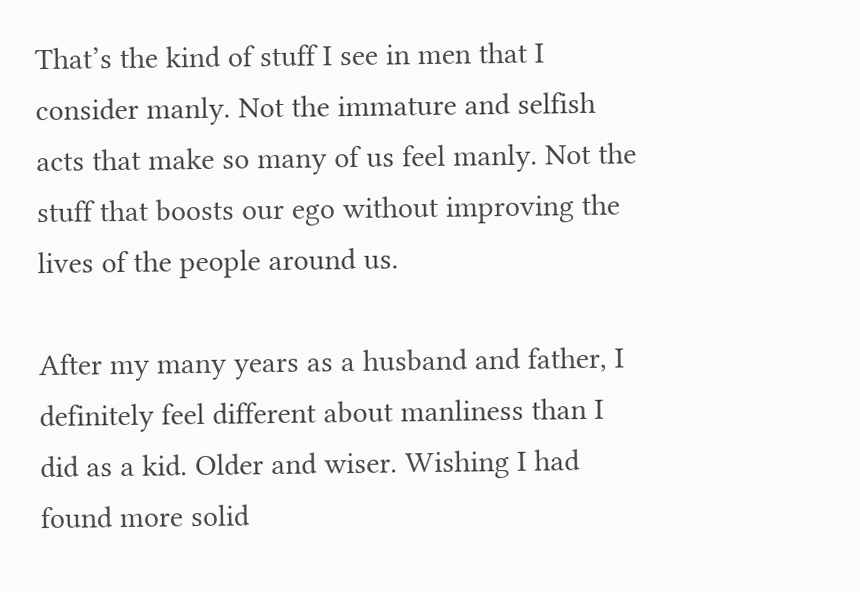That’s the kind of stuff I see in men that I consider manly. Not the immature and selfish acts that make so many of us feel manly. Not the stuff that boosts our ego without improving the lives of the people around us.

After my many years as a husband and father, I definitely feel different about manliness than I did as a kid. Older and wiser. Wishing I had found more solid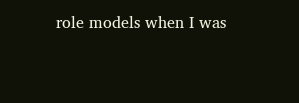role models when I was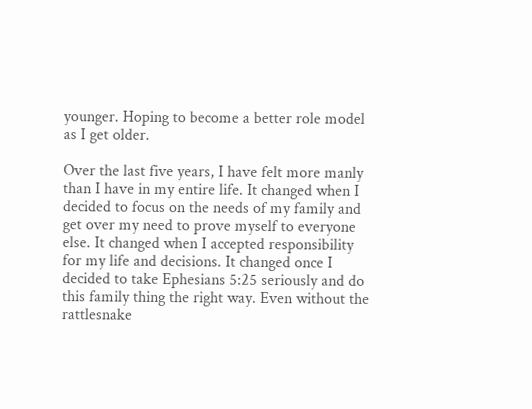younger. Hoping to become a better role model as I get older.

Over the last five years, I have felt more manly than I have in my entire life. It changed when I decided to focus on the needs of my family and get over my need to prove myself to everyone else. It changed when I accepted responsibility for my life and decisions. It changed once I decided to take Ephesians 5:25 seriously and do this family thing the right way. Even without the rattlesnake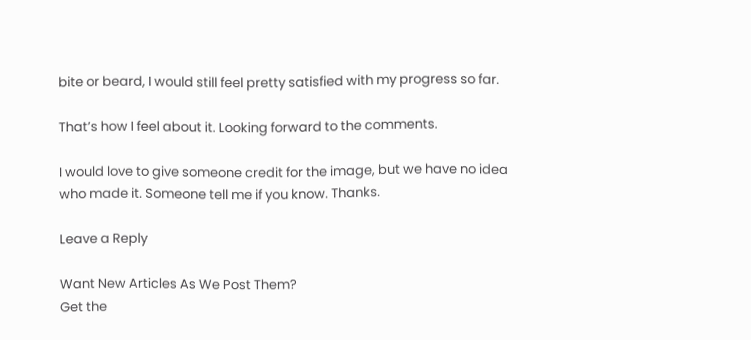bite or beard, I would still feel pretty satisfied with my progress so far.

That’s how I feel about it. Looking forward to the comments.

I would love to give someone credit for the image, but we have no idea who made it. Someone tell me if you know. Thanks.

Leave a Reply

Want New Articles As We Post Them?
Get the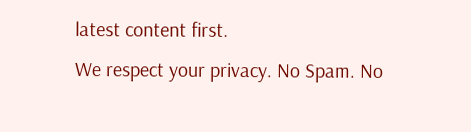latest content first.
We respect your privacy. No Spam. No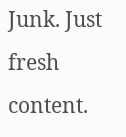Junk. Just fresh content.